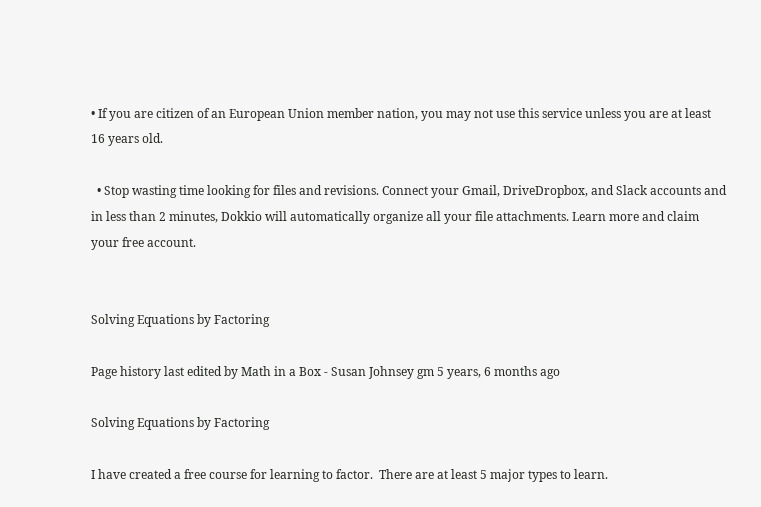• If you are citizen of an European Union member nation, you may not use this service unless you are at least 16 years old.

  • Stop wasting time looking for files and revisions. Connect your Gmail, DriveDropbox, and Slack accounts and in less than 2 minutes, Dokkio will automatically organize all your file attachments. Learn more and claim your free account.


Solving Equations by Factoring

Page history last edited by Math in a Box - Susan Johnsey gm 5 years, 6 months ago

Solving Equations by Factoring

I have created a free course for learning to factor.  There are at least 5 major types to learn.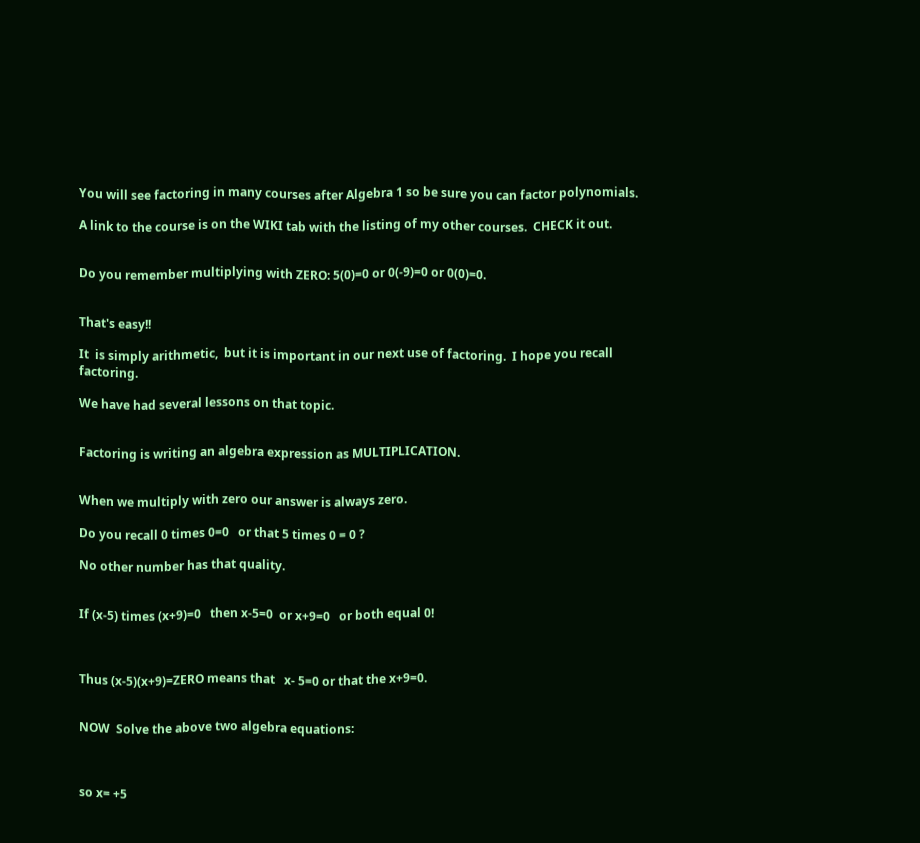You will see factoring in many courses after Algebra 1 so be sure you can factor polynomials.

A link to the course is on the WIKI tab with the listing of my other courses.  CHECK it out.


Do you remember multiplying with ZERO: 5(0)=0 or 0(-9)=0 or 0(0)=0.


That's easy!!

It  is simply arithmetic,  but it is important in our next use of factoring.  I hope you recall factoring.

We have had several lessons on that topic.


Factoring is writing an algebra expression as MULTIPLICATION.


When we multiply with zero our answer is always zero.

Do you recall 0 times 0=0   or that 5 times 0 = 0 ?

No other number has that quality.


If (x-5) times (x+9)=0   then x-5=0  or x+9=0   or both equal 0!



Thus (x-5)(x+9)=ZERO means that   x- 5=0 or that the x+9=0.


NOW  Solve the above two algebra equations:



so x= +5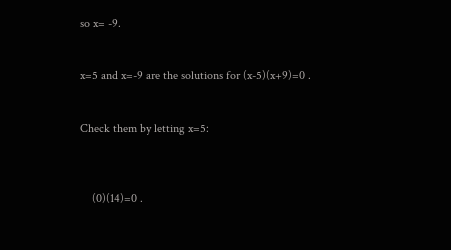so x= -9.


x=5 and x=-9 are the solutions for (x-5)(x+9)=0 .


Check them by letting x=5:



    (0)(14)=0 .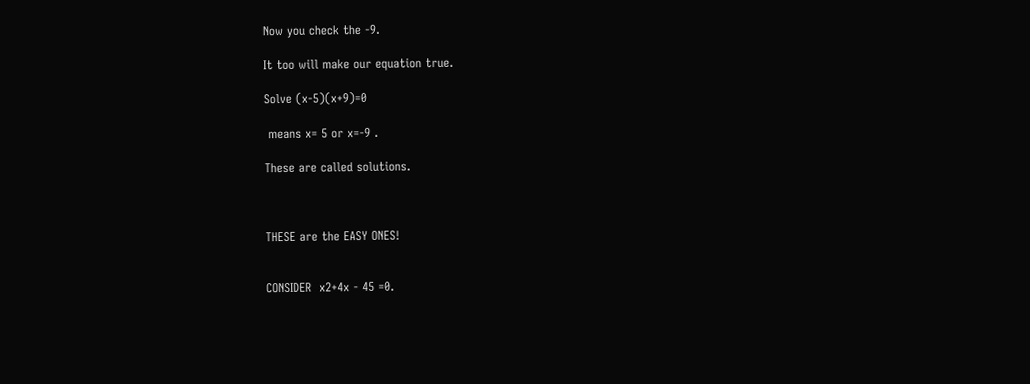Now you check the -9.

It too will make our equation true.

Solve (x-5)(x+9)=0

 means x= 5 or x=-9 .

These are called solutions.



THESE are the EASY ONES!


CONSIDER  x2+4x - 45 =0.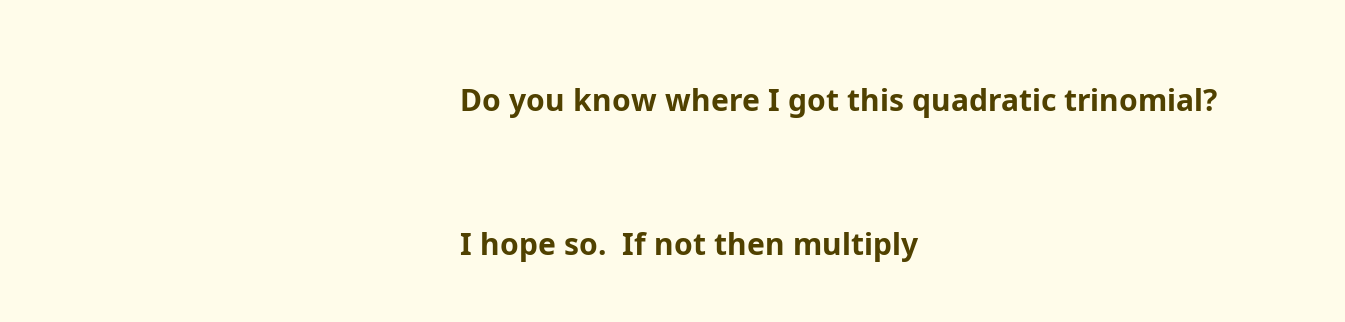Do you know where I got this quadratic trinomial?


I hope so.  If not then multiply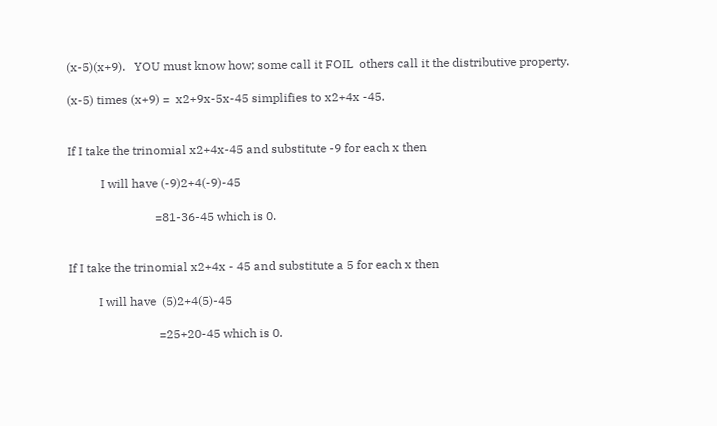(x-5)(x+9).   YOU must know how; some call it FOIL  others call it the distributive property.

(x-5) times (x+9) =  x2+9x-5x-45 simplifies to x2+4x -45.


If I take the trinomial x2+4x-45 and substitute -9 for each x then

           I will have (-9)2+4(-9)-45

                             =81-36-45 which is 0.


If I take the trinomial x2+4x - 45 and substitute a 5 for each x then

          I will have  (5)2+4(5)-45

                              =25+20-45 which is 0.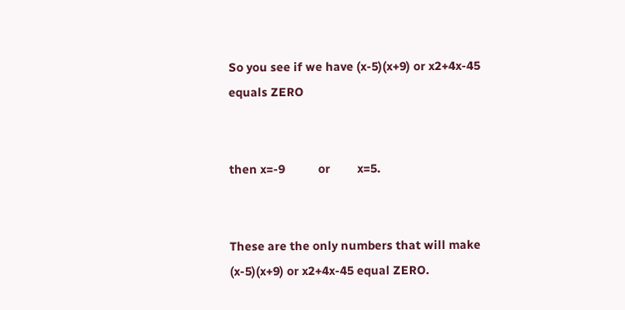So you see if we have (x-5)(x+9) or x2+4x-45 equals ZERO


then x=-9           or         x=5.


These are the only numbers that will make (x-5)(x+9) or x2+4x-45 equal ZERO.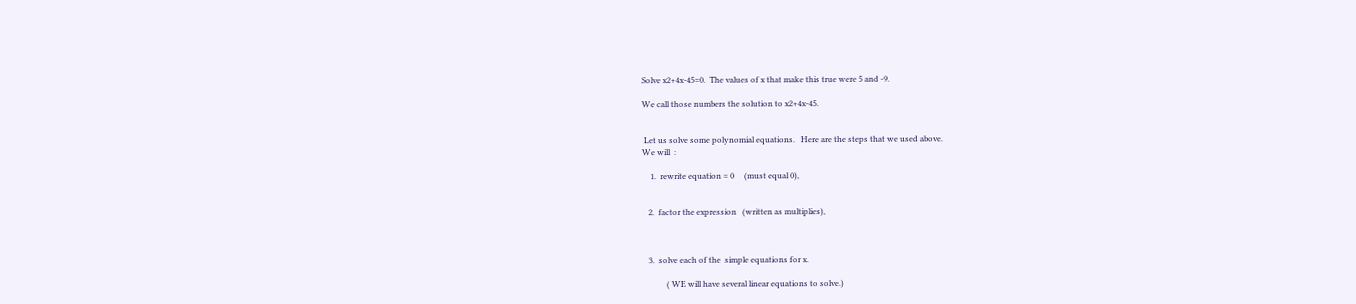Solve x2+4x-45=0.  The values of x that make this true were 5 and -9.

We call those numbers the solution to x2+4x-45.


 Let us solve some polynomial equations.   Here are the steps that we used above.
We will  :

    1.  rewrite equation = 0     (must equal 0),


   2.  factor the expression   (written as multiplies),



   3.  solve each of the  simple equations for x.

            ( WE will have several linear equations to solve.)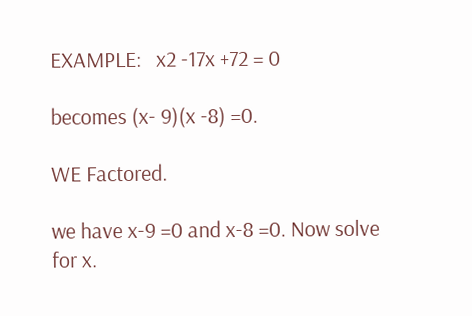EXAMPLE:   x2 -17x +72 = 0

becomes (x- 9)(x -8) =0.

WE Factored.

we have x-9 =0 and x-8 =0. Now solve for x.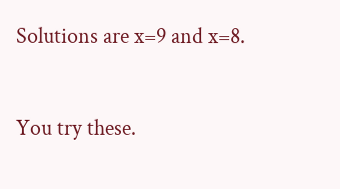Solutions are x=9 and x=8.


You try these.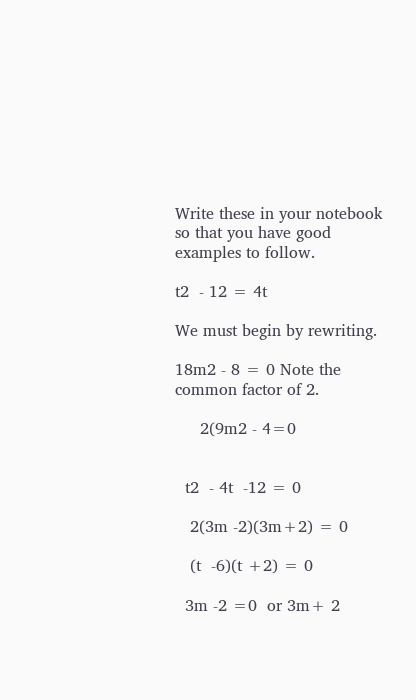Write these in your notebook so that you have good examples to follow.

t2  - 12 = 4t

We must begin by rewriting.

18m2 - 8 = 0 Note the common factor of 2.

     2(9m2 - 4=0


  t2  - 4t  -12 = 0

   2(3m -2)(3m+2) = 0

   (t  -6)(t +2) = 0

  3m -2 =0  or 3m+ 2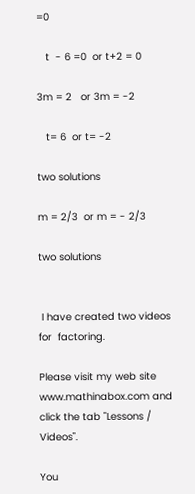=0

   t  - 6 =0  or t+2 = 0

3m = 2   or 3m = -2

   t= 6  or t= -2

two solutions

m = 2/3  or m = - 2/3

two solutions


 I have created two videos for  factoring.

Please visit my web site www.mathinabox.com and click the tab "Lessons / Videos".

You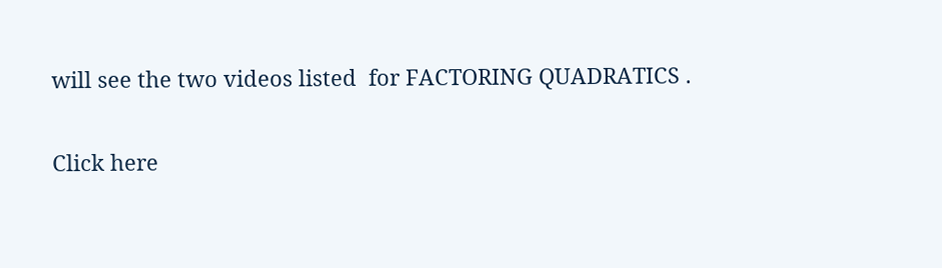will see the two videos listed  for FACTORING QUADRATICS .

Click here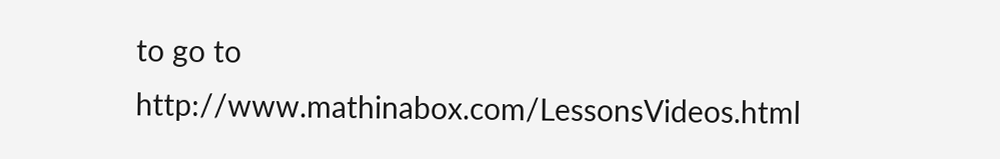to go to http://www.mathinabox.com/LessonsVideos.html